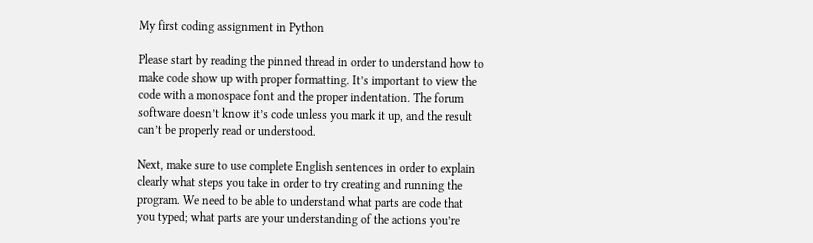My first coding assignment in Python

Please start by reading the pinned thread in order to understand how to make code show up with proper formatting. It’s important to view the code with a monospace font and the proper indentation. The forum software doesn’t know it’s code unless you mark it up, and the result can’t be properly read or understood.

Next, make sure to use complete English sentences in order to explain clearly what steps you take in order to try creating and running the program. We need to be able to understand what parts are code that you typed; what parts are your understanding of the actions you’re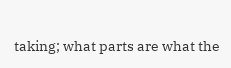taking; what parts are what the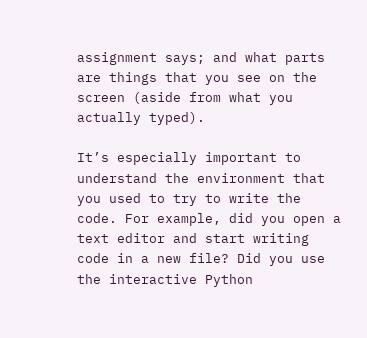assignment says; and what parts are things that you see on the screen (aside from what you actually typed).

It’s especially important to understand the environment that you used to try to write the code. For example, did you open a text editor and start writing code in a new file? Did you use the interactive Python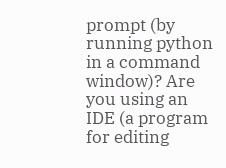prompt (by running python in a command window)? Are you using an IDE (a program for editing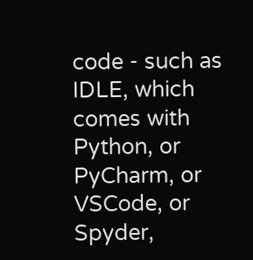code - such as IDLE, which comes with Python, or PyCharm, or VSCode, or Spyder,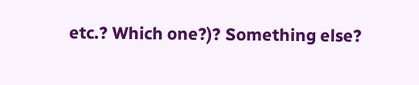etc.? Which one?)? Something else?